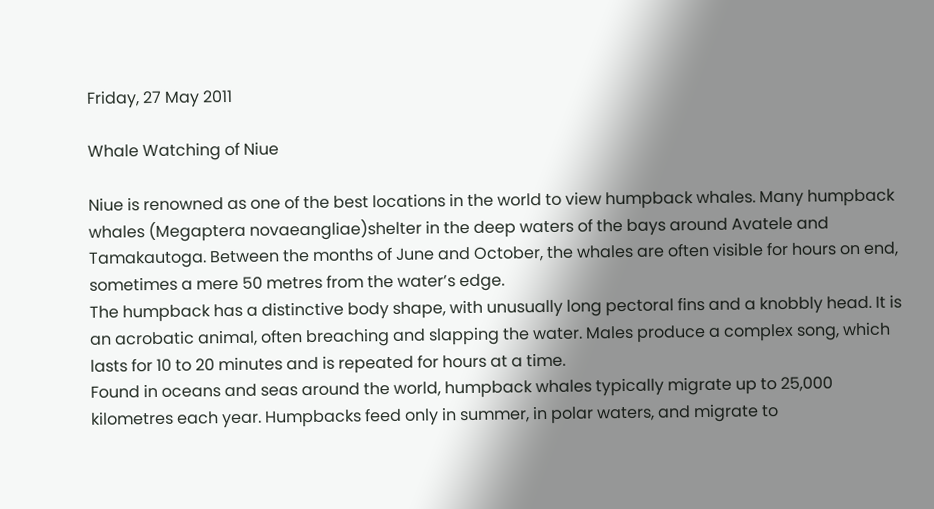Friday, 27 May 2011

Whale Watching of Niue

Niue is renowned as one of the best locations in the world to view humpback whales. Many humpback whales (Megaptera novaeangliae)shelter in the deep waters of the bays around Avatele and Tamakautoga. Between the months of June and October, the whales are often visible for hours on end, sometimes a mere 50 metres from the water’s edge.
The humpback has a distinctive body shape, with unusually long pectoral fins and a knobbly head. It is an acrobatic animal, often breaching and slapping the water. Males produce a complex song, which lasts for 10 to 20 minutes and is repeated for hours at a time.
Found in oceans and seas around the world, humpback whales typically migrate up to 25,000 kilometres each year. Humpbacks feed only in summer, in polar waters, and migrate to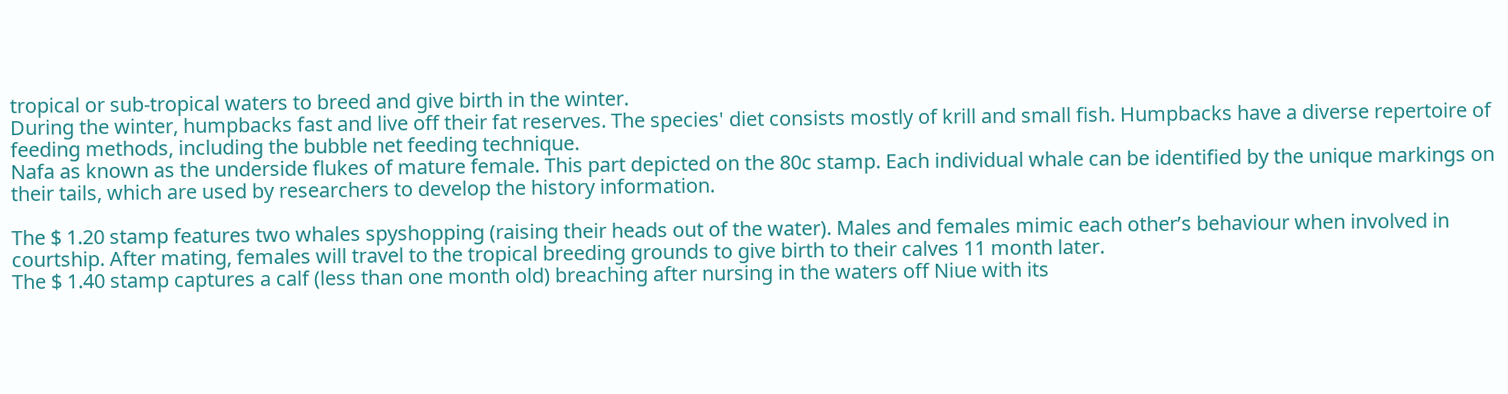tropical or sub-tropical waters to breed and give birth in the winter.
During the winter, humpbacks fast and live off their fat reserves. The species' diet consists mostly of krill and small fish. Humpbacks have a diverse repertoire of feeding methods, including the bubble net feeding technique.
Nafa as known as the underside flukes of mature female. This part depicted on the 80c stamp. Each individual whale can be identified by the unique markings on their tails, which are used by researchers to develop the history information.

The $ 1.20 stamp features two whales spyshopping (raising their heads out of the water). Males and females mimic each other’s behaviour when involved in courtship. After mating, females will travel to the tropical breeding grounds to give birth to their calves 11 month later.
The $ 1.40 stamp captures a calf (less than one month old) breaching after nursing in the waters off Niue with its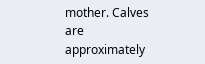mother. Calves are approximately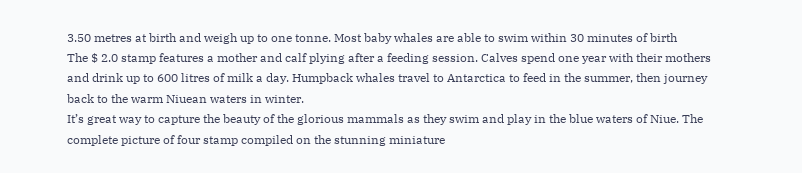3.50 metres at birth and weigh up to one tonne. Most baby whales are able to swim within 30 minutes of birth
The $ 2.0 stamp features a mother and calf plying after a feeding session. Calves spend one year with their mothers and drink up to 600 litres of milk a day. Humpback whales travel to Antarctica to feed in the summer, then journey back to the warm Niuean waters in winter.
It’s great way to capture the beauty of the glorious mammals as they swim and play in the blue waters of Niue. The complete picture of four stamp compiled on the stunning miniature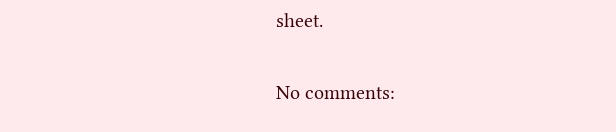sheet.

No comments: